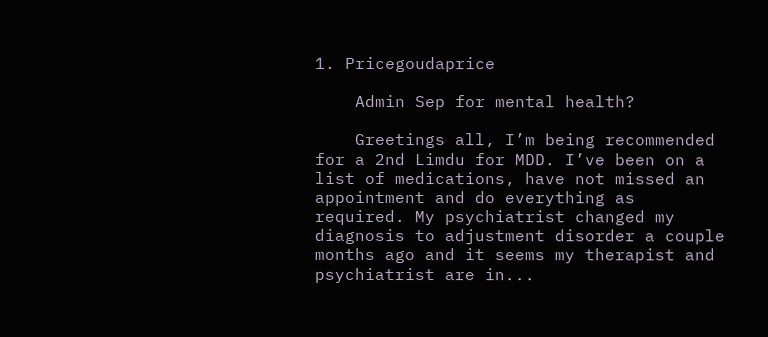1. Pricegoudaprice

    Admin Sep for mental health?

    Greetings all, I’m being recommended for a 2nd Limdu for MDD. I’ve been on a list of medications, have not missed an appointment and do everything as required. My psychiatrist changed my diagnosis to adjustment disorder a couple months ago and it seems my therapist and psychiatrist are in...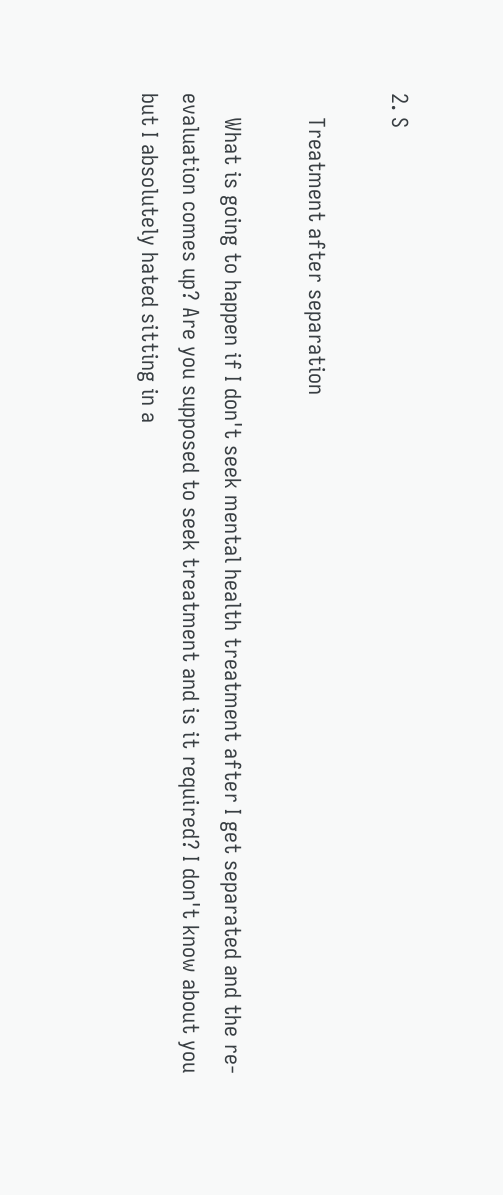2. S

    Treatment after separation

    What is going to happen if I don't seek mental health treatment after I get separated and the re-evaluation comes up? Are you supposed to seek treatment and is it required? I don't know about you but I absolutely hated sitting in a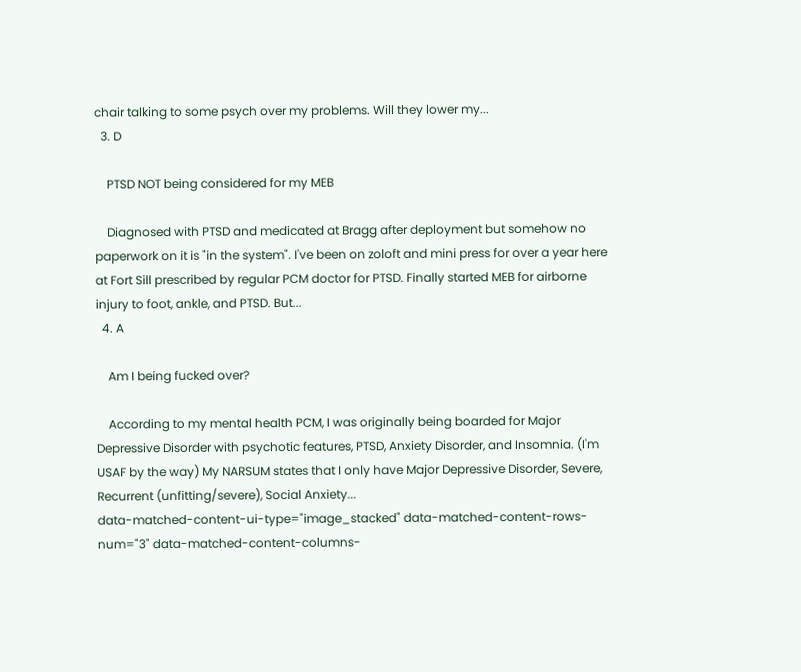chair talking to some psych over my problems. Will they lower my...
  3. D

    PTSD NOT being considered for my MEB

    Diagnosed with PTSD and medicated at Bragg after deployment but somehow no paperwork on it is "in the system". I've been on zoloft and mini press for over a year here at Fort Sill prescribed by regular PCM doctor for PTSD. Finally started MEB for airborne injury to foot, ankle, and PTSD. But...
  4. A

    Am I being fucked over?

    According to my mental health PCM, I was originally being boarded for Major Depressive Disorder with psychotic features, PTSD, Anxiety Disorder, and Insomnia. (I'm USAF by the way) My NARSUM states that I only have Major Depressive Disorder, Severe, Recurrent (unfitting/severe), Social Anxiety...
data-matched-content-ui-type="image_stacked" data-matched-content-rows-num="3" data-matched-content-columns-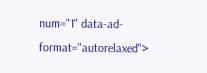num="1" data-ad-format="autorelaxed">